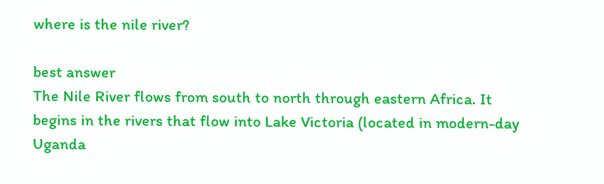where is the nile river?

best answer
The Nile River flows from south to north through eastern Africa. It begins in the rivers that flow into Lake Victoria (located in modern-day Uganda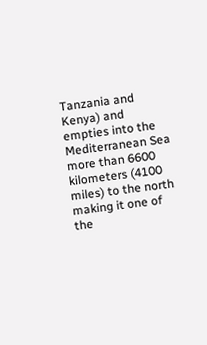Tanzania and Kenya) and empties into the Mediterranean Sea more than 6600 kilometers (4100 miles) to the north making it one of the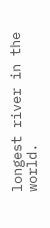longest river in the world.